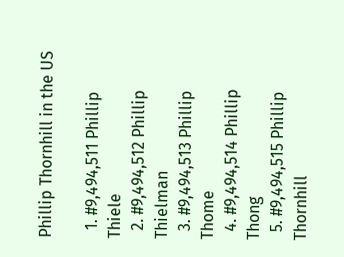Phillip Thornhill in the US

  1. #9,494,511 Phillip Thiele
  2. #9,494,512 Phillip Thielman
  3. #9,494,513 Phillip Thome
  4. #9,494,514 Phillip Thong
  5. #9,494,515 Phillip Thornhill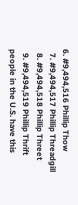6. #9,494,516 Phillip Thow
  7. #9,494,517 Phillip Threadgill
  8. #9,494,518 Phillip Threet
  9. #9,494,519 Phillip Thrift
people in the U.S. have this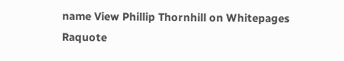name View Phillip Thornhill on Whitepages Raquote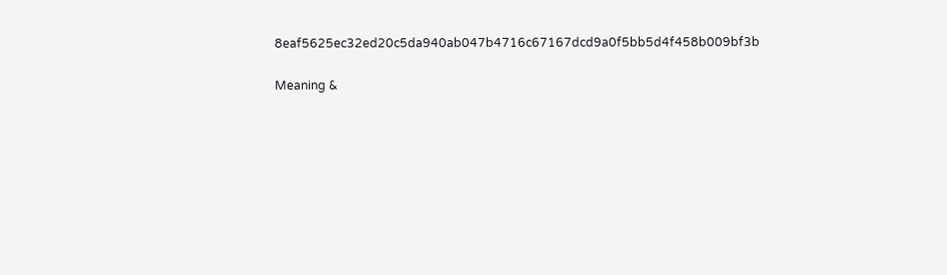8eaf5625ec32ed20c5da940ab047b4716c67167dcd9a0f5bb5d4f458b009bf3b

Meaning &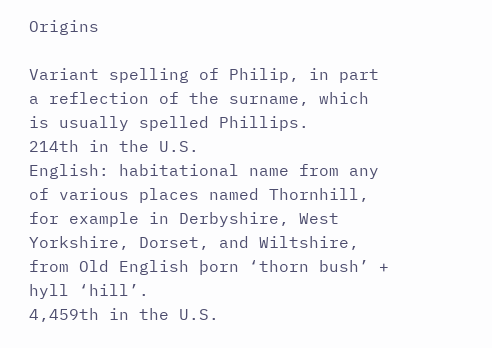Origins

Variant spelling of Philip, in part a reflection of the surname, which is usually spelled Phillips.
214th in the U.S.
English: habitational name from any of various places named Thornhill, for example in Derbyshire, West Yorkshire, Dorset, and Wiltshire, from Old English þorn ‘thorn bush’ + hyll ‘hill’.
4,459th in the U.S.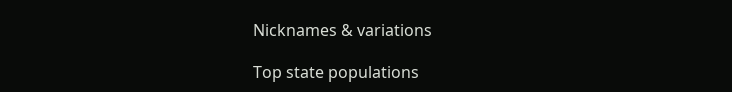Nicknames & variations

Top state populations